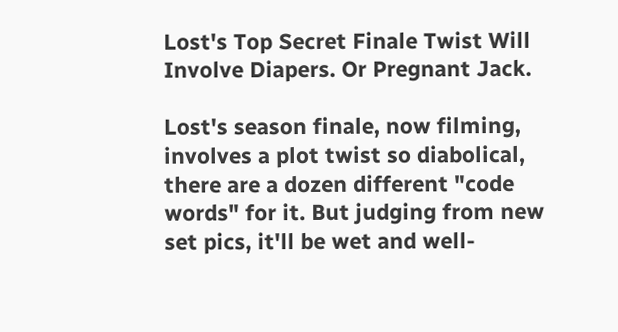Lost's Top Secret Finale Twist Will Involve Diapers. Or Pregnant Jack.

Lost's season finale, now filming, involves a plot twist so diabolical, there are a dozen different "code words" for it. But judging from new set pics, it'll be wet and well-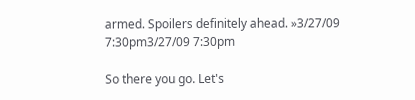armed. Spoilers definitely ahead. »3/27/09 7:30pm3/27/09 7:30pm

So there you go. Let's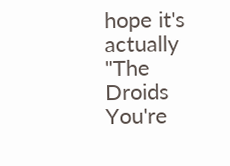hope it's actually "The Droids You're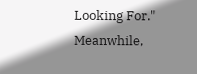Looking For." Meanwhile,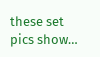these set pics show…